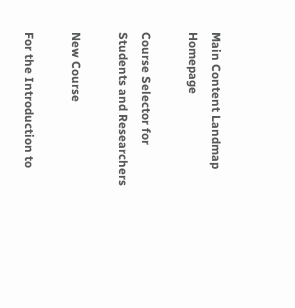Main Content Landmap Homepage

Course Selector for Students and Researchers

New Course

For the Introduction to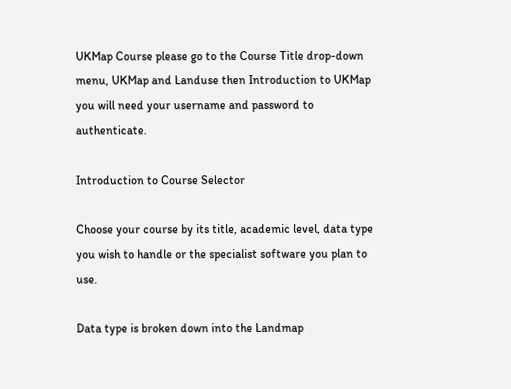UKMap Course please go to the Course Title drop-down menu, UKMap and Landuse then Introduction to UKMap you will need your username and password to authenticate.

Introduction to Course Selector

Choose your course by its title, academic level, data type you wish to handle or the specialist software you plan to use.

Data type is broken down into the Landmap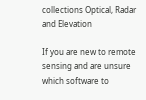collections Optical, Radar and Elevation

If you are new to remote sensing and are unsure which software to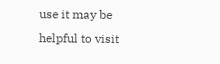use it may be helpful to visit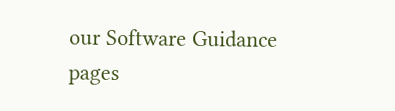our Software Guidance pages